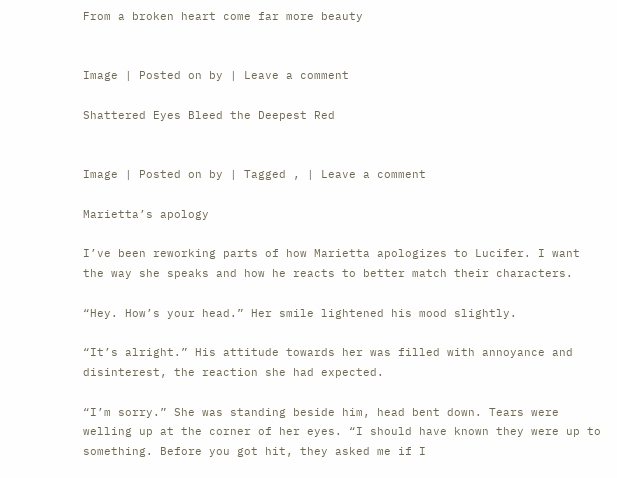From a broken heart come far more beauty


Image | Posted on by | Leave a comment

Shattered Eyes Bleed the Deepest Red


Image | Posted on by | Tagged , | Leave a comment

Marietta’s apology

I’ve been reworking parts of how Marietta apologizes to Lucifer. I want the way she speaks and how he reacts to better match their characters.

“Hey. How’s your head.” Her smile lightened his mood slightly.

“It’s alright.” His attitude towards her was filled with annoyance and disinterest, the reaction she had expected.

“I’m sorry.” She was standing beside him, head bent down. Tears were welling up at the corner of her eyes. “I should have known they were up to something. Before you got hit, they asked me if I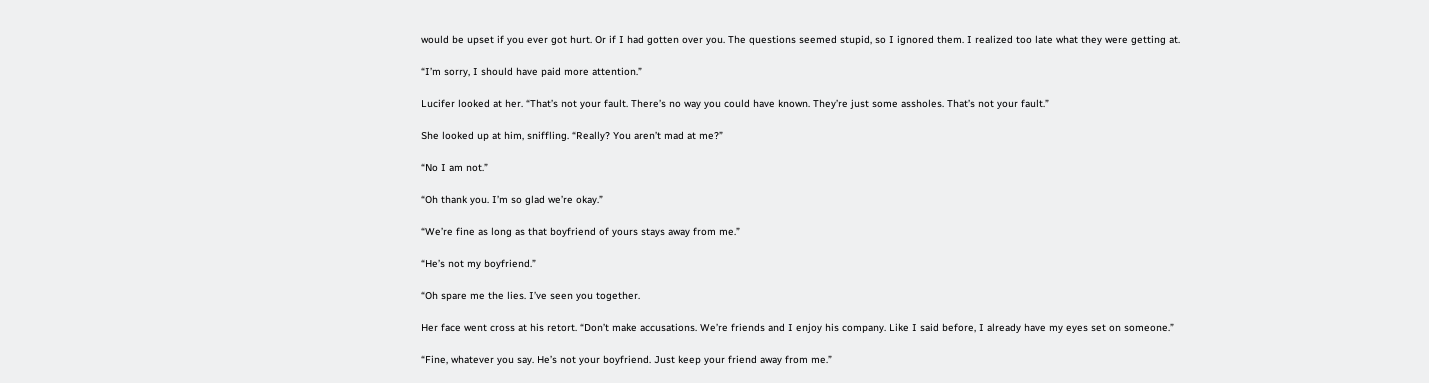would be upset if you ever got hurt. Or if I had gotten over you. The questions seemed stupid, so I ignored them. I realized too late what they were getting at.

“I’m sorry, I should have paid more attention.”

Lucifer looked at her. “That’s not your fault. There’s no way you could have known. They’re just some assholes. That’s not your fault.”

She looked up at him, sniffling. “Really? You aren’t mad at me?”

“No I am not.”

“Oh thank you. I’m so glad we’re okay.”

“We’re fine as long as that boyfriend of yours stays away from me.”

“He’s not my boyfriend.”

“Oh spare me the lies. I’ve seen you together.

Her face went cross at his retort. “Don’t make accusations. We’re friends and I enjoy his company. Like I said before, I already have my eyes set on someone.”

“Fine, whatever you say. He’s not your boyfriend. Just keep your friend away from me.”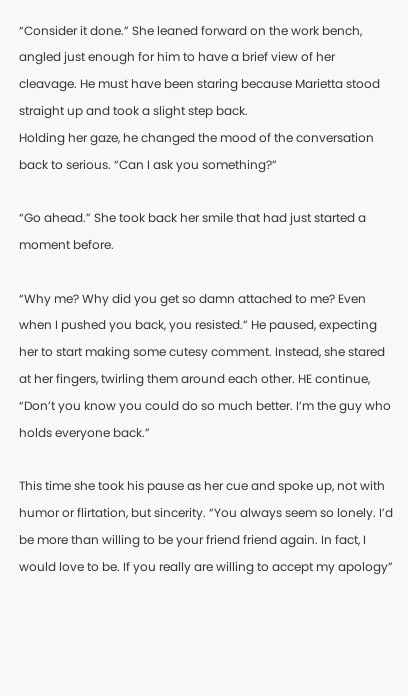“Consider it done.” She leaned forward on the work bench, angled just enough for him to have a brief view of her cleavage. He must have been staring because Marietta stood straight up and took a slight step back.
Holding her gaze, he changed the mood of the conversation back to serious. “Can I ask you something?”

“Go ahead.” She took back her smile that had just started a moment before.

“Why me? Why did you get so damn attached to me? Even when I pushed you back, you resisted.” He paused, expecting her to start making some cutesy comment. Instead, she stared at her fingers, twirling them around each other. HE continue, “Don’t you know you could do so much better. I’m the guy who holds everyone back.”

This time she took his pause as her cue and spoke up, not with humor or flirtation, but sincerity. “You always seem so lonely. I’d be more than willing to be your friend friend again. In fact, I would love to be. If you really are willing to accept my apology”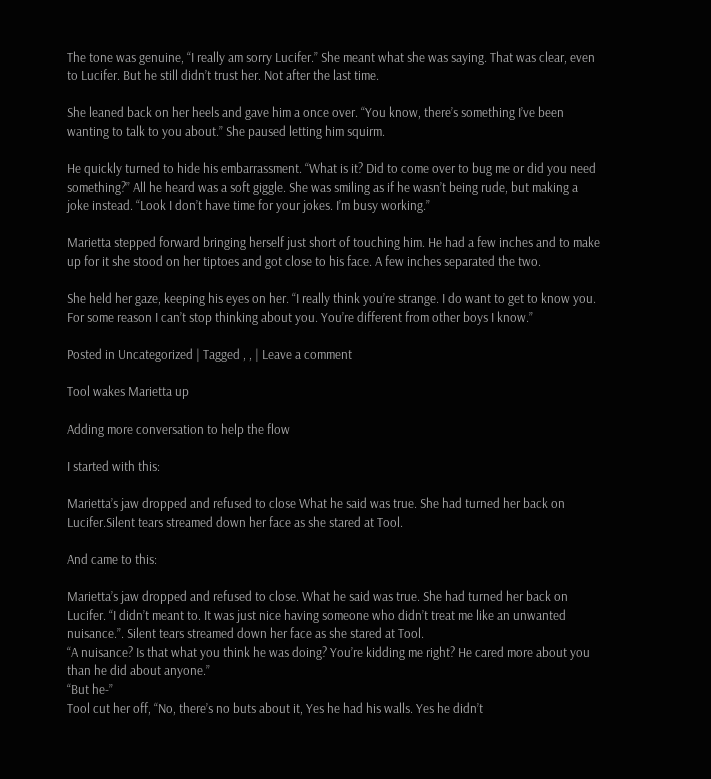The tone was genuine, “I really am sorry Lucifer.” She meant what she was saying. That was clear, even to Lucifer. But he still didn’t trust her. Not after the last time.

She leaned back on her heels and gave him a once over. “You know, there’s something I’ve been wanting to talk to you about.” She paused letting him squirm.

He quickly turned to hide his embarrassment. “What is it? Did to come over to bug me or did you need something?” All he heard was a soft giggle. She was smiling as if he wasn’t being rude, but making a joke instead. “Look I don’t have time for your jokes. I’m busy working.”

Marietta stepped forward bringing herself just short of touching him. He had a few inches and to make up for it she stood on her tiptoes and got close to his face. A few inches separated the two.

She held her gaze, keeping his eyes on her. “I really think you’re strange. I do want to get to know you. For some reason I can’t stop thinking about you. You’re different from other boys I know.”

Posted in Uncategorized | Tagged , , | Leave a comment

Tool wakes Marietta up

Adding more conversation to help the flow

I started with this:

Marietta’s jaw dropped and refused to close What he said was true. She had turned her back on Lucifer.Silent tears streamed down her face as she stared at Tool.

And came to this:

Marietta’s jaw dropped and refused to close. What he said was true. She had turned her back on Lucifer. “I didn’t meant to. It was just nice having someone who didn’t treat me like an unwanted nuisance.”. Silent tears streamed down her face as she stared at Tool.
“A nuisance? Is that what you think he was doing? You’re kidding me right? He cared more about you than he did about anyone.”
“But he-”
Tool cut her off, “No, there’s no buts about it, Yes he had his walls. Yes he didn’t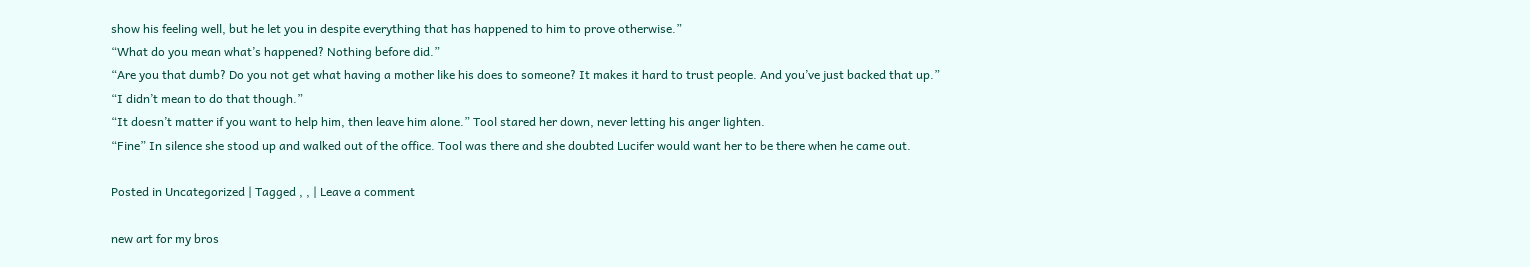show his feeling well, but he let you in despite everything that has happened to him to prove otherwise.”
“What do you mean what’s happened? Nothing before did.”
“Are you that dumb? Do you not get what having a mother like his does to someone? It makes it hard to trust people. And you’ve just backed that up.”
“I didn’t mean to do that though.”
“It doesn’t matter if you want to help him, then leave him alone.” Tool stared her down, never letting his anger lighten.
“Fine” In silence she stood up and walked out of the office. Tool was there and she doubted Lucifer would want her to be there when he came out.

Posted in Uncategorized | Tagged , , | Leave a comment

new art for my bros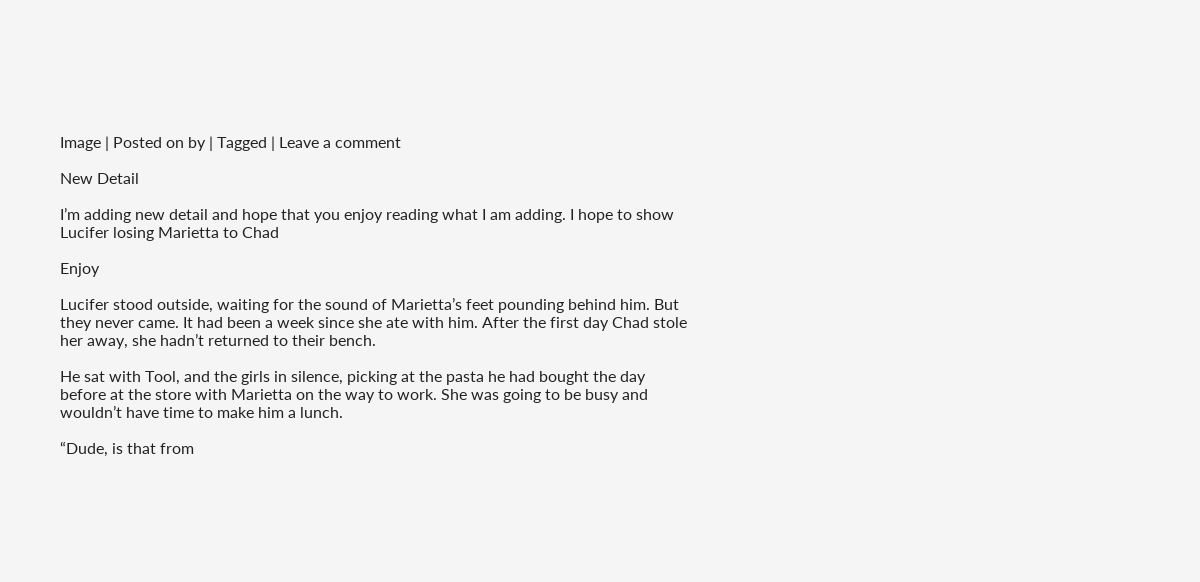Image | Posted on by | Tagged | Leave a comment

New Detail

I’m adding new detail and hope that you enjoy reading what I am adding. I hope to show Lucifer losing Marietta to Chad

Enjoy

Lucifer stood outside, waiting for the sound of Marietta’s feet pounding behind him. But they never came. It had been a week since she ate with him. After the first day Chad stole her away, she hadn’t returned to their bench.

He sat with Tool, and the girls in silence, picking at the pasta he had bought the day before at the store with Marietta on the way to work. She was going to be busy and wouldn’t have time to make him a lunch.

“Dude, is that from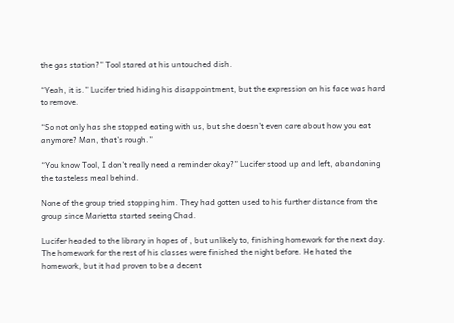the gas station?” Tool stared at his untouched dish.

“Yeah, it is.” Lucifer tried hiding his disappointment, but the expression on his face was hard to remove.

“So not only has she stopped eating with us, but she doesn’t even care about how you eat anymore? Man, that’s rough.”

“You know Tool, I don’t really need a reminder okay?” Lucifer stood up and left, abandoning the tasteless meal behind.

None of the group tried stopping him. They had gotten used to his further distance from the group since Marietta started seeing Chad.

Lucifer headed to the library in hopes of , but unlikely to, finishing homework for the next day. The homework for the rest of his classes were finished the night before. He hated the homework, but it had proven to be a decent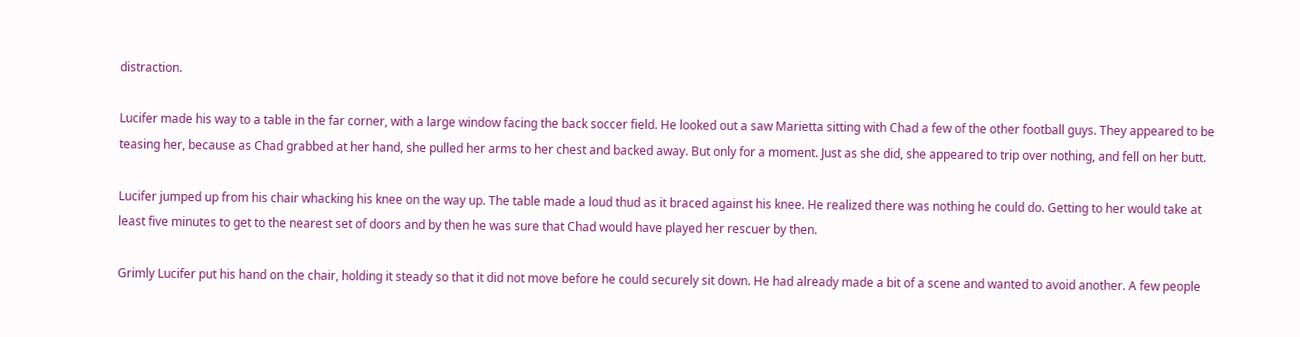distraction.

Lucifer made his way to a table in the far corner, with a large window facing the back soccer field. He looked out a saw Marietta sitting with Chad a few of the other football guys. They appeared to be teasing her, because as Chad grabbed at her hand, she pulled her arms to her chest and backed away. But only for a moment. Just as she did, she appeared to trip over nothing, and fell on her butt.

Lucifer jumped up from his chair whacking his knee on the way up. The table made a loud thud as it braced against his knee. He realized there was nothing he could do. Getting to her would take at least five minutes to get to the nearest set of doors and by then he was sure that Chad would have played her rescuer by then.

Grimly Lucifer put his hand on the chair, holding it steady so that it did not move before he could securely sit down. He had already made a bit of a scene and wanted to avoid another. A few people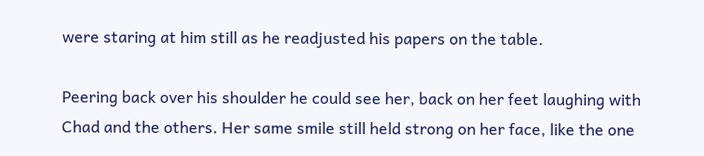were staring at him still as he readjusted his papers on the table.

Peering back over his shoulder he could see her, back on her feet laughing with Chad and the others. Her same smile still held strong on her face, like the one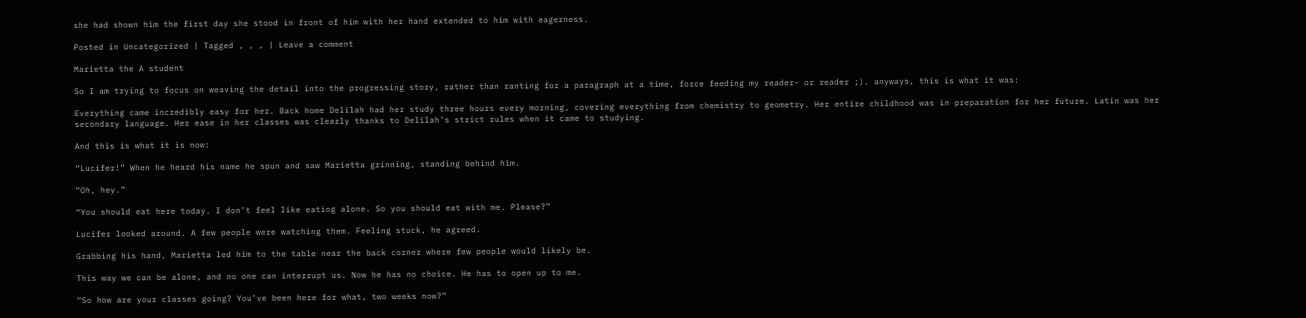she had shown him the first day she stood in front of him with her hand extended to him with eagerness.

Posted in Uncategorized | Tagged , , , | Leave a comment

Marietta the A student

So I am trying to focus on weaving the detail into the progressing story, rather than ranting for a paragraph at a time, force feeding my reader- or reader ;). anyways, this is what it was:

Everything came incredibly easy for her. Back home Delilah had her study three hours every morning, covering everything from chemistry to geometry. Her entire childhood was in preparation for her future. Latin was her secondary language. Her ease in her classes was clearly thanks to Delilah’s strict rules when it came to studying.

And this is what it is now:

“Lucifer!” When he heard his name he spun and saw Marietta grinning, standing behind him.

“Oh, hey.”

“You should eat here today. I don’t feel like eating alone. So you should eat with me. Please?”

Lucifer looked around. A few people were watching them. Feeling stuck, he agreed.

Grabbing his hand, Marietta led him to the table near the back corner where few people would likely be.

This way we can be alone, and no one can interrupt us. Now he has no choice. He has to open up to me.

“So how are your classes going? You’ve been here for what, two weeks now?”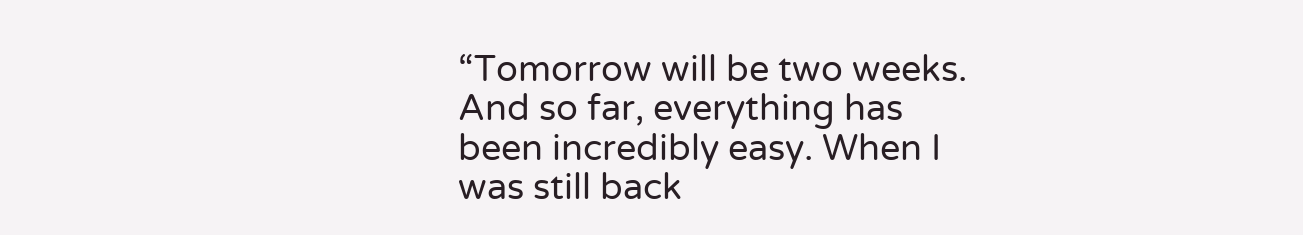“Tomorrow will be two weeks. And so far, everything has been incredibly easy. When I was still back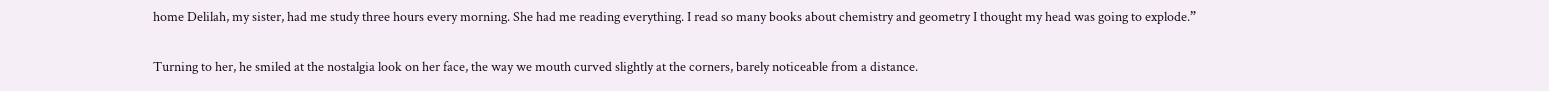home Delilah, my sister, had me study three hours every morning. She had me reading everything. I read so many books about chemistry and geometry I thought my head was going to explode.”

Turning to her, he smiled at the nostalgia look on her face, the way we mouth curved slightly at the corners, barely noticeable from a distance.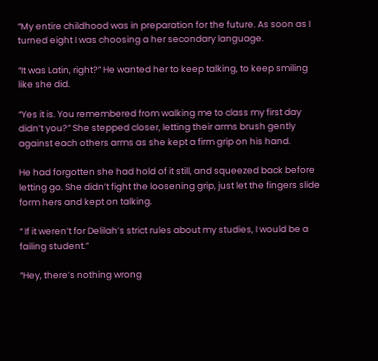“My entire childhood was in preparation for the future. As soon as I turned eight I was choosing a her secondary language.

“It was Latin, right?” He wanted her to keep talking, to keep smiling like she did.

“Yes it is. You remembered from walking me to class my first day didn’t you?” She stepped closer, letting their arms brush gently against each others arms as she kept a firm grip on his hand.

He had forgotten she had hold of it still, and squeezed back before letting go. She didn’t fight the loosening grip, just let the fingers slide form hers and kept on talking.

“ If it weren’t for Delilah’s strict rules about my studies, I would be a failing student.”

“Hey, there’s nothing wrong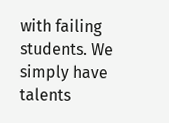with failing students. We simply have talents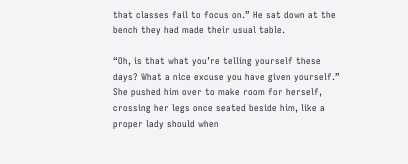that classes fail to focus on.” He sat down at the bench they had made their usual table.

“Oh, is that what you’re telling yourself these days? What a nice excuse you have given yourself.” She pushed him over to make room for herself, crossing her legs once seated beside him, like a proper lady should when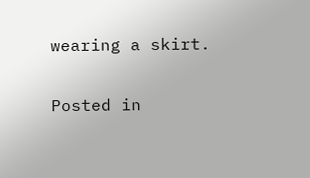wearing a skirt.

Posted in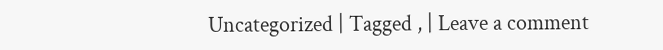Uncategorized | Tagged , | Leave a comment